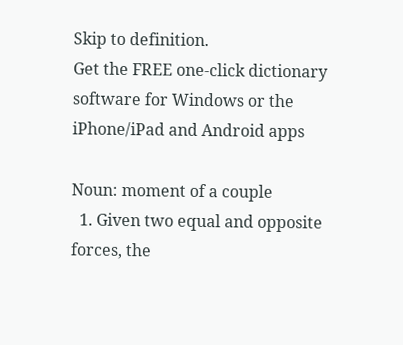Skip to definition.
Get the FREE one-click dictionary software for Windows or the iPhone/iPad and Android apps

Noun: moment of a couple
  1. Given two equal and opposite forces, the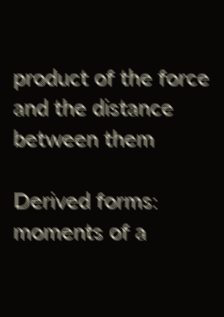product of the force and the distance between them

Derived forms: moments of a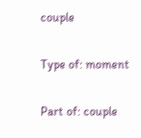couple

Type of: moment

Part of: couple